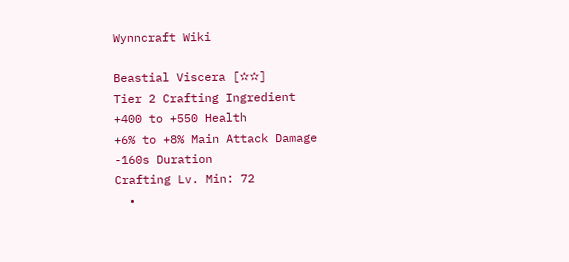Wynncraft Wiki

Beastial Viscera [✫✫]
Tier 2 Crafting Ingredient
+400 to +550 Health
+6% to +8% Main Attack Damage
-160s Duration
Crafting Lv. Min: 72
  •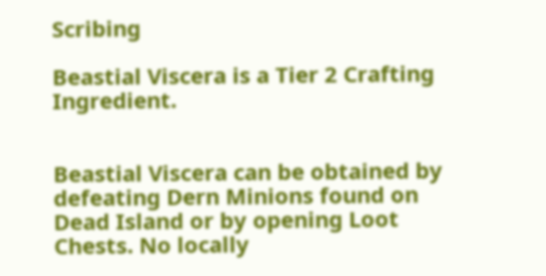Scribing

Beastial Viscera is a Tier 2 Crafting Ingredient.


Beastial Viscera can be obtained by defeating Dern Minions found on Dead Island or by opening Loot Chests. No locally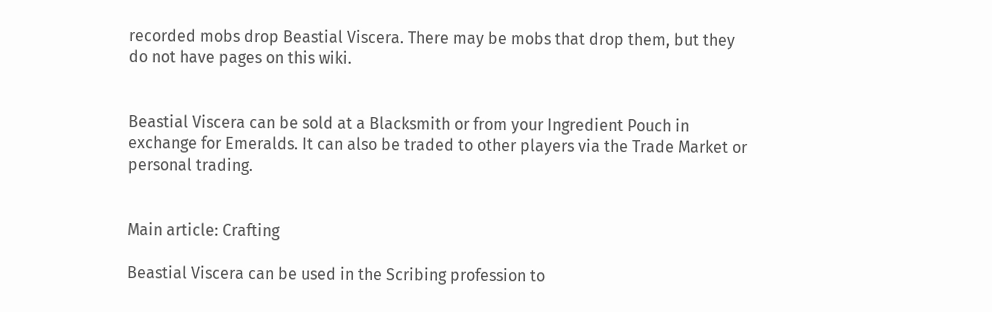recorded mobs drop Beastial Viscera. There may be mobs that drop them, but they do not have pages on this wiki.


Beastial Viscera can be sold at a Blacksmith or from your Ingredient Pouch in exchange for Emeralds. It can also be traded to other players via the Trade Market or personal trading.


Main article: Crafting

Beastial Viscera can be used in the Scribing profession to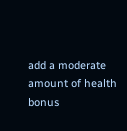add a moderate amount of health bonus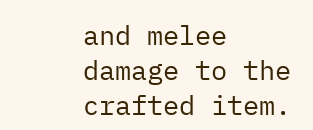and melee damage to the crafted item.